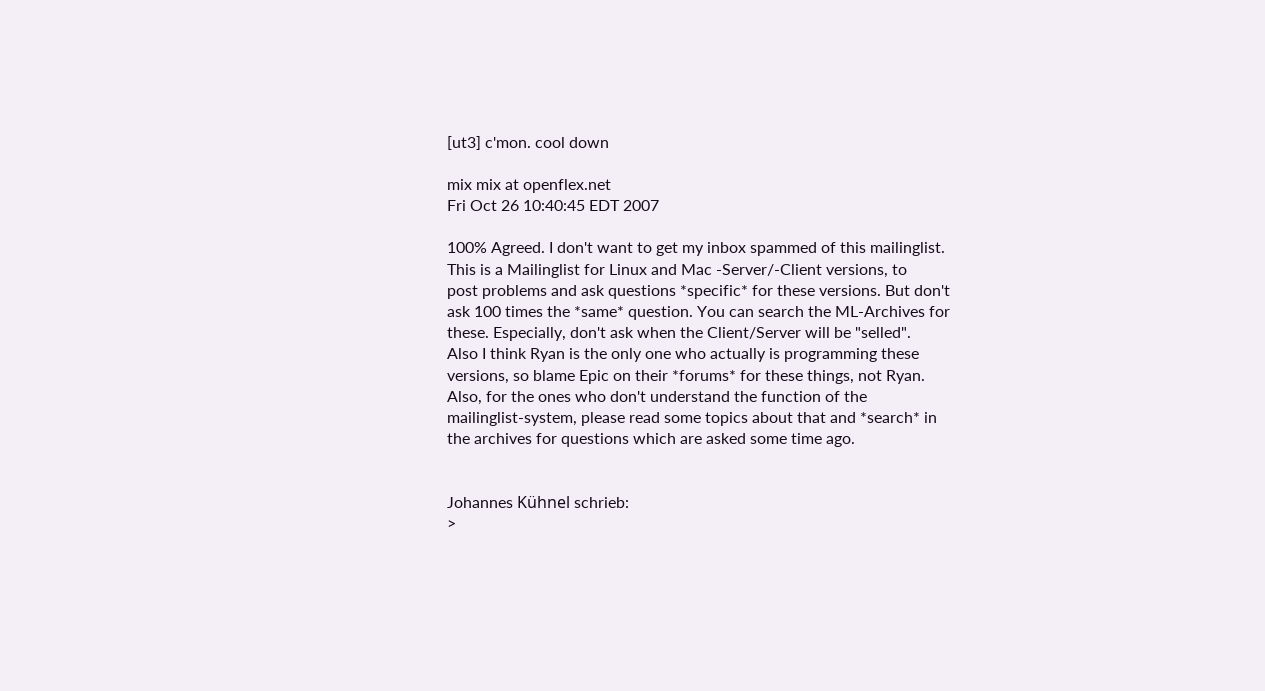[ut3] c'mon. cool down

mix mix at openflex.net
Fri Oct 26 10:40:45 EDT 2007

100% Agreed. I don't want to get my inbox spammed of this mailinglist.
This is a Mailinglist for Linux and Mac -Server/-Client versions, to
post problems and ask questions *specific* for these versions. But don't
ask 100 times the *same* question. You can search the ML-Archives for
these. Especially, don't ask when the Client/Server will be "selled".
Also I think Ryan is the only one who actually is programming these
versions, so blame Epic on their *forums* for these things, not Ryan.
Also, for the ones who don't understand the function of the
mailinglist-system, please read some topics about that and *search* in
the archives for questions which are asked some time ago.


Johannes Kühnel schrieb:
>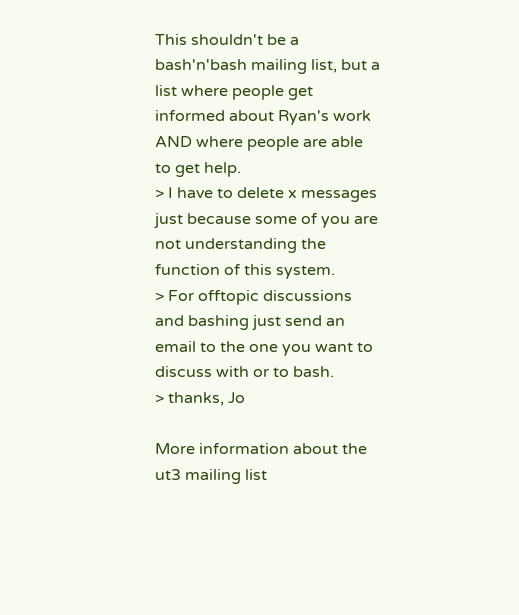This shouldn't be a bash'n'bash mailing list, but a list where people get informed about Ryan's work AND where people are able to get help.
> I have to delete x messages just because some of you are not understanding the function of this system.
> For offtopic discussions and bashing just send an email to the one you want to discuss with or to bash.
> thanks, Jo

More information about the ut3 mailing list